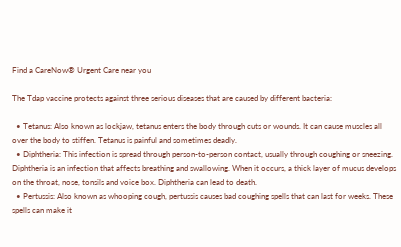Find a CareNow® Urgent Care near you

The Tdap vaccine protects against three serious diseases that are caused by different bacteria:

  • Tetanus: Also known as lockjaw, tetanus enters the body through cuts or wounds. It can cause muscles all over the body to stiffen. Tetanus is painful and sometimes deadly.
  • Diphtheria: This infection is spread through person-to-person contact, usually through coughing or sneezing. Diphtheria is an infection that affects breathing and swallowing. When it occurs, a thick layer of mucus develops on the throat, nose, tonsils and voice box. Diphtheria can lead to death.
  • Pertussis: Also known as whooping cough, pertussis causes bad coughing spells that can last for weeks. These spells can make it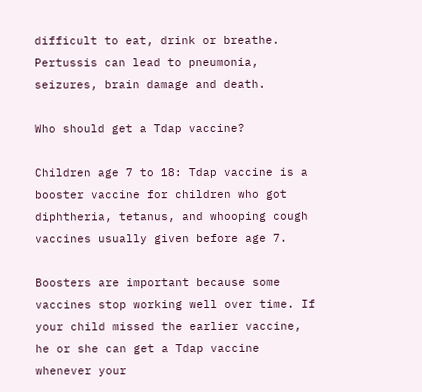difficult to eat, drink or breathe. Pertussis can lead to pneumonia, seizures, brain damage and death.

Who should get a Tdap vaccine?

Children age 7 to 18: Tdap vaccine is a booster vaccine for children who got diphtheria, tetanus, and whooping cough vaccines usually given before age 7.

Boosters are important because some vaccines stop working well over time. If your child missed the earlier vaccine, he or she can get a Tdap vaccine whenever your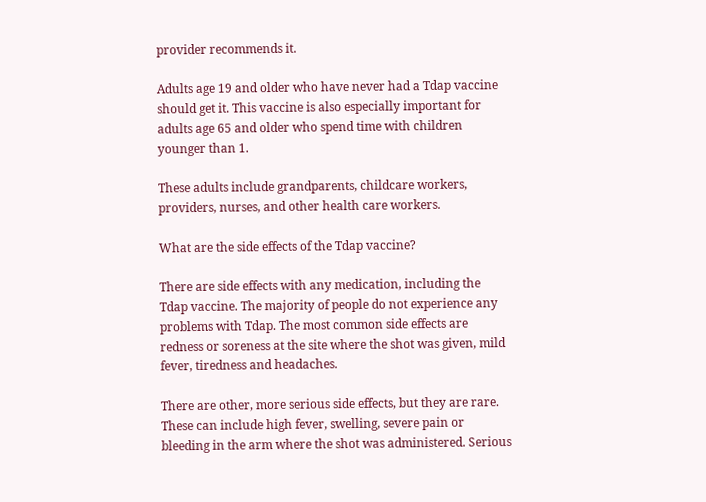provider recommends it.

Adults age 19 and older who have never had a Tdap vaccine should get it. This vaccine is also especially important for adults age 65 and older who spend time with children younger than 1.

These adults include grandparents, childcare workers, providers, nurses, and other health care workers.

What are the side effects of the Tdap vaccine?

There are side effects with any medication, including the Tdap vaccine. The majority of people do not experience any problems with Tdap. The most common side effects are redness or soreness at the site where the shot was given, mild fever, tiredness and headaches.

There are other, more serious side effects, but they are rare. These can include high fever, swelling, severe pain or bleeding in the arm where the shot was administered. Serious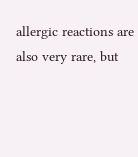allergic reactions are also very rare, but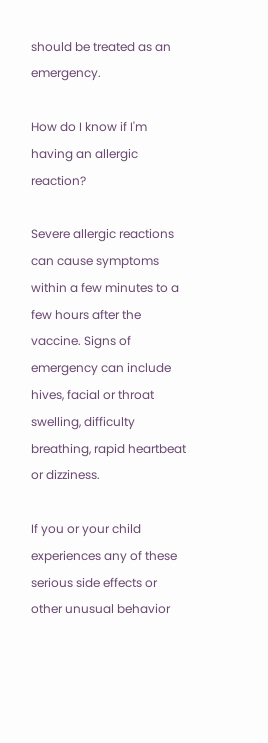should be treated as an emergency.

How do I know if I'm having an allergic reaction?

Severe allergic reactions can cause symptoms within a few minutes to a few hours after the vaccine. Signs of emergency can include hives, facial or throat swelling, difficulty breathing, rapid heartbeat or dizziness.

If you or your child experiences any of these serious side effects or other unusual behavior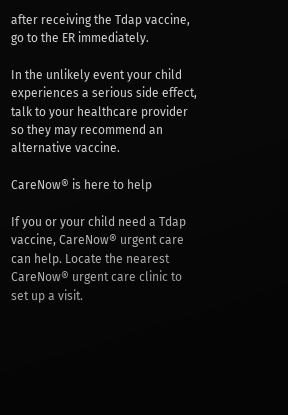after receiving the Tdap vaccine, go to the ER immediately.

In the unlikely event your child experiences a serious side effect, talk to your healthcare provider so they may recommend an alternative vaccine.

CareNow® is here to help

If you or your child need a Tdap vaccine, CareNow® urgent care can help. Locate the nearest CareNow® urgent care clinic to set up a visit.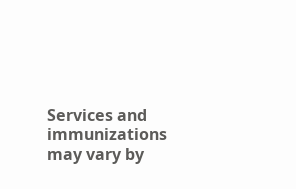Services and immunizations may vary by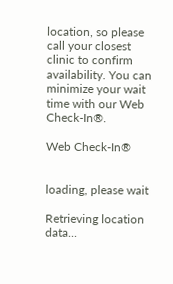location, so please call your closest clinic to confirm availability. You can minimize your wait time with our Web Check-In®.

Web Check-In®


loading, please wait

Retrieving location data...